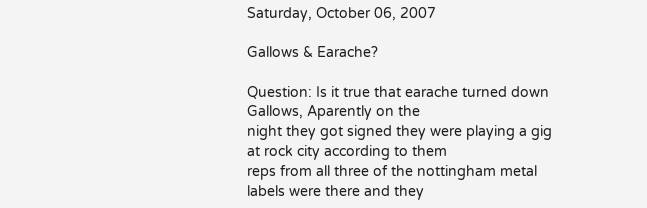Saturday, October 06, 2007

Gallows & Earache?

Question: Is it true that earache turned down Gallows, Aparently on the
night they got signed they were playing a gig at rock city according to them
reps from all three of the nottingham metal labels were there and they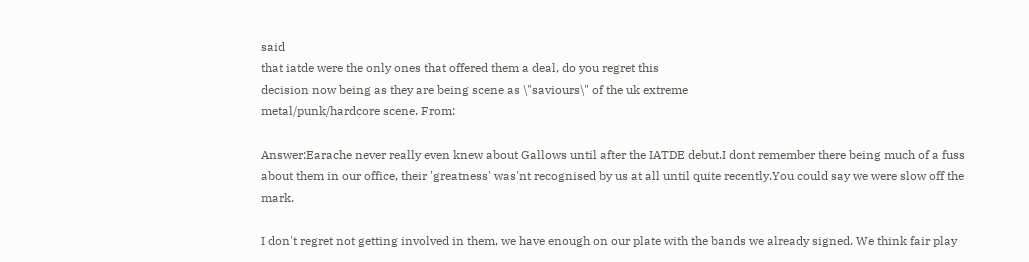said
that iatde were the only ones that offered them a deal, do you regret this
decision now being as they are being scene as \"saviours\" of the uk extreme
metal/punk/hardcore scene. From:

Answer:Earache never really even knew about Gallows until after the IATDE debut.I dont remember there being much of a fuss about them in our office, their 'greatness' was'nt recognised by us at all until quite recently.You could say we were slow off the mark.

I don't regret not getting involved in them, we have enough on our plate with the bands we already signed. We think fair play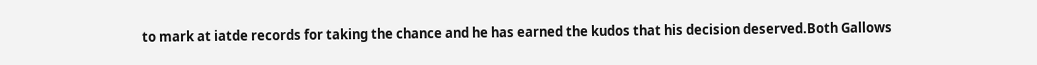to mark at iatde records for taking the chance and he has earned the kudos that his decision deserved.Both Gallows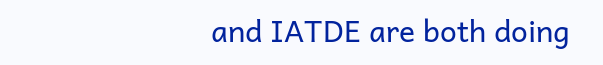and IATDE are both doing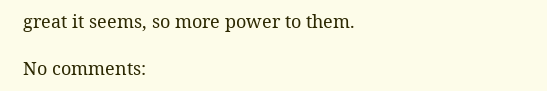great it seems, so more power to them.

No comments: